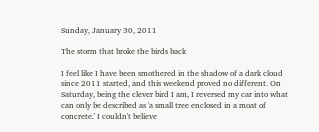Sunday, January 30, 2011

The storm that broke the birds back

I feel like I have been smothered in the shadow of a dark cloud since 2011 started, and this weekend proved no different. On Saturday, being the clever bird I am, I reversed my car into what can only be described as 'a small tree enclosed in a moat of concrete.' I couldn't believe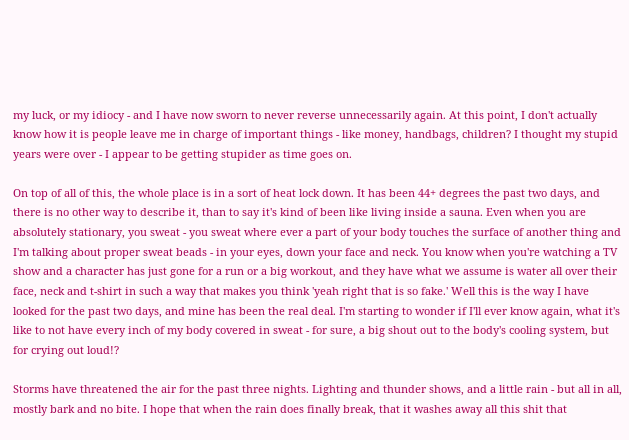my luck, or my idiocy - and I have now sworn to never reverse unnecessarily again. At this point, I don't actually know how it is people leave me in charge of important things - like money, handbags, children? I thought my stupid years were over - I appear to be getting stupider as time goes on.

On top of all of this, the whole place is in a sort of heat lock down. It has been 44+ degrees the past two days, and there is no other way to describe it, than to say it's kind of been like living inside a sauna. Even when you are absolutely stationary, you sweat - you sweat where ever a part of your body touches the surface of another thing and I'm talking about proper sweat beads - in your eyes, down your face and neck. You know when you're watching a TV show and a character has just gone for a run or a big workout, and they have what we assume is water all over their face, neck and t-shirt in such a way that makes you think 'yeah right that is so fake.' Well this is the way I have looked for the past two days, and mine has been the real deal. I'm starting to wonder if I'll ever know again, what it's like to not have every inch of my body covered in sweat - for sure, a big shout out to the body's cooling system, but for crying out loud!?

Storms have threatened the air for the past three nights. Lighting and thunder shows, and a little rain - but all in all, mostly bark and no bite. I hope that when the rain does finally break, that it washes away all this shit that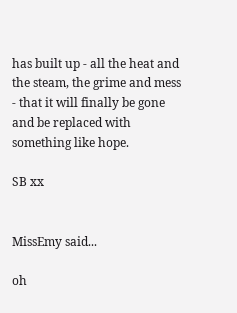has built up - all the heat and the steam, the grime and mess - that it will finally be gone and be replaced with something like hope.

SB xx


MissEmy said...

oh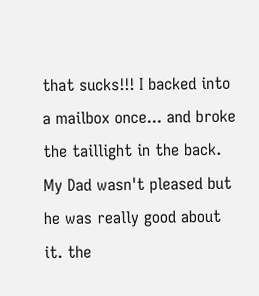that sucks!!! I backed into a mailbox once... and broke the taillight in the back. My Dad wasn't pleased but he was really good about it. the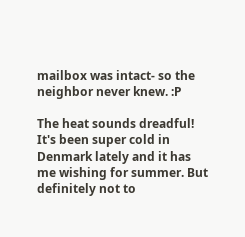mailbox was intact- so the neighbor never knew. :P

The heat sounds dreadful! It's been super cold in Denmark lately and it has me wishing for summer. But definitely not to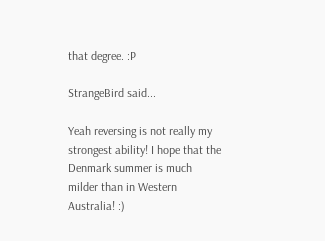that degree. :P

StrangeBird said...

Yeah reversing is not really my strongest ability! I hope that the Denmark summer is much milder than in Western Australia! :)